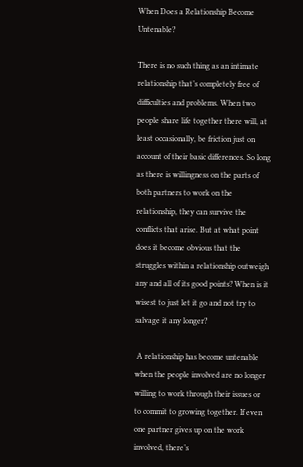When Does a Relationship Become Untenable?

There is no such thing as an intimate relationship that’s completely free of difficulties and problems. When two people share life together there will, at least occasionally, be friction just on account of their basic differences. So long as there is willingness on the parts of both partners to work on the relationship, they can survive the conflicts that arise. But at what point does it become obvious that the struggles within a relationship outweigh any and all of its good points? When is it wisest to just let it go and not try to salvage it any longer?

 A relationship has become untenable when the people involved are no longer willing to work through their issues or to commit to growing together. If even one partner gives up on the work involved, there’s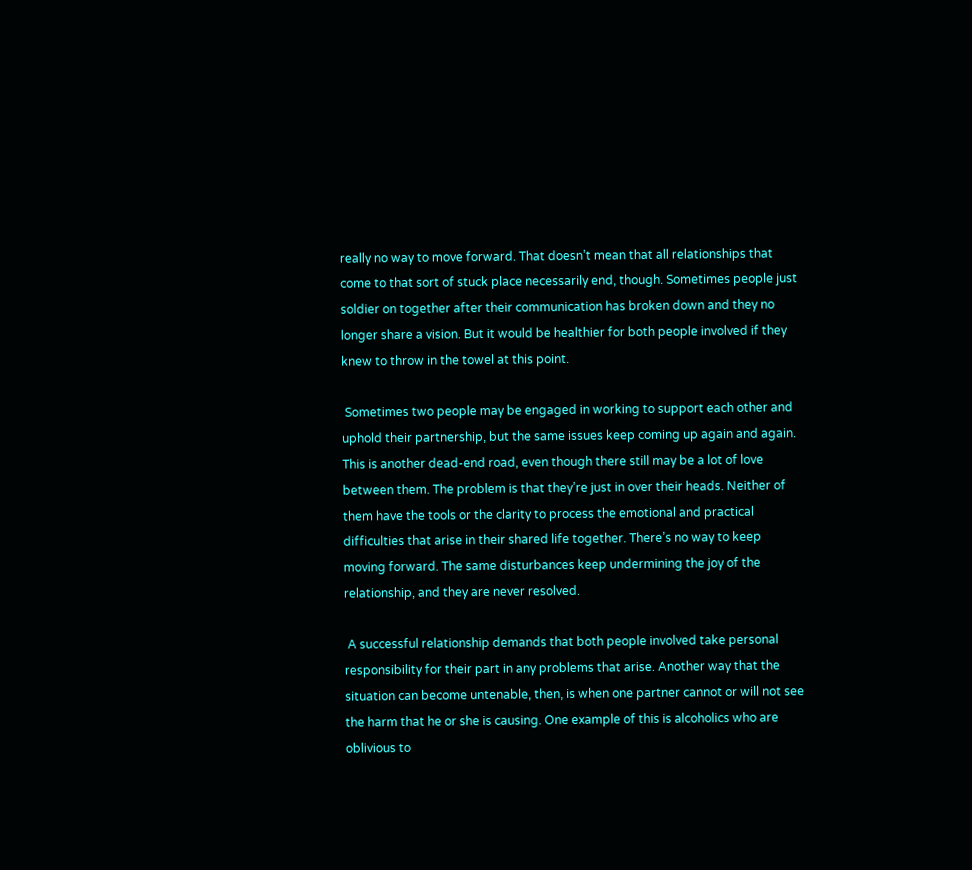really no way to move forward. That doesn’t mean that all relationships that come to that sort of stuck place necessarily end, though. Sometimes people just soldier on together after their communication has broken down and they no longer share a vision. But it would be healthier for both people involved if they knew to throw in the towel at this point.

 Sometimes two people may be engaged in working to support each other and uphold their partnership, but the same issues keep coming up again and again. This is another dead-end road, even though there still may be a lot of love between them. The problem is that they’re just in over their heads. Neither of them have the tools or the clarity to process the emotional and practical difficulties that arise in their shared life together. There’s no way to keep moving forward. The same disturbances keep undermining the joy of the relationship, and they are never resolved.

 A successful relationship demands that both people involved take personal responsibility for their part in any problems that arise. Another way that the situation can become untenable, then, is when one partner cannot or will not see the harm that he or she is causing. One example of this is alcoholics who are oblivious to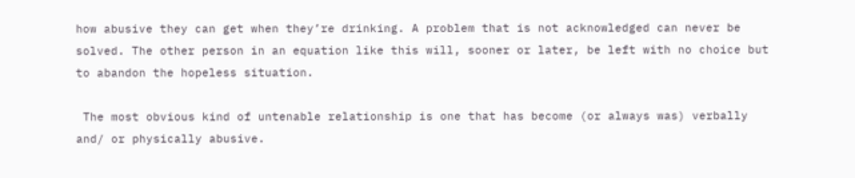how abusive they can get when they’re drinking. A problem that is not acknowledged can never be solved. The other person in an equation like this will, sooner or later, be left with no choice but to abandon the hopeless situation.

 The most obvious kind of untenable relationship is one that has become (or always was) verbally and/ or physically abusive.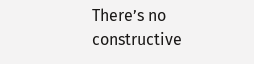There’s no constructive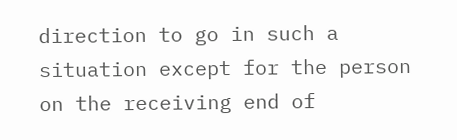direction to go in such a situation except for the person on the receiving end of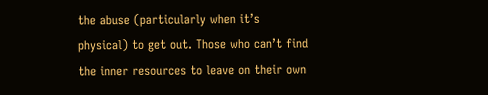the abuse (particularly when it’s physical) to get out. Those who can’t find the inner resources to leave on their own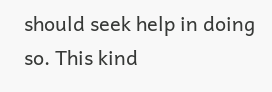should seek help in doing so. This kind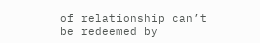of relationship can’t be redeemed by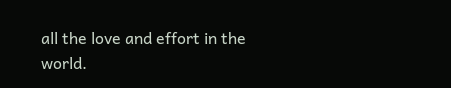all the love and effort in the world.